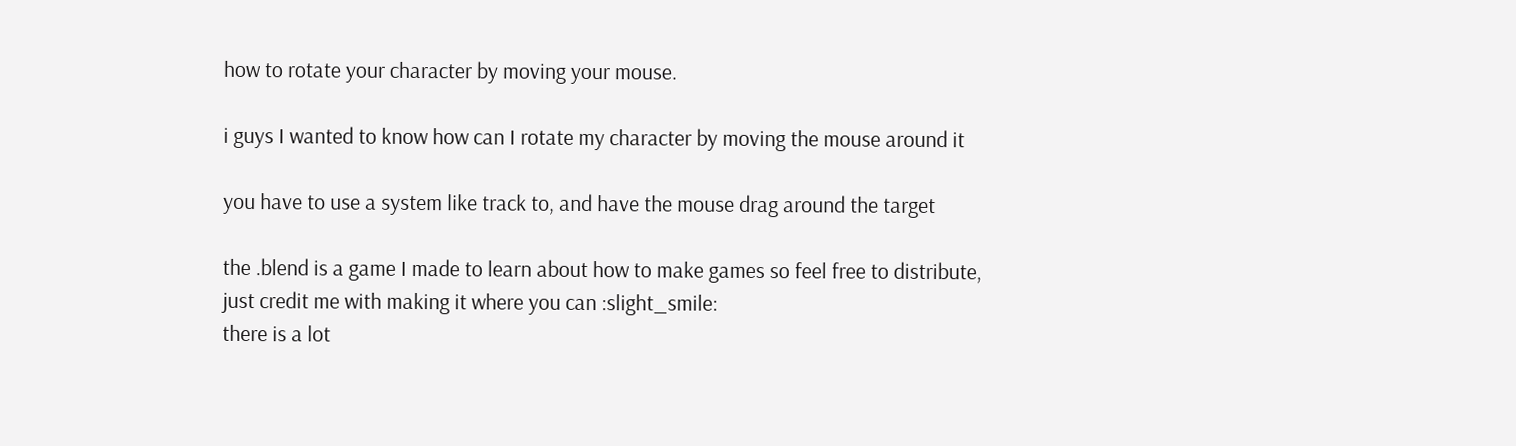how to rotate your character by moving your mouse.

i guys I wanted to know how can I rotate my character by moving the mouse around it

you have to use a system like track to, and have the mouse drag around the target

the .blend is a game I made to learn about how to make games so feel free to distribute,
just credit me with making it where you can :slight_smile:
there is a lot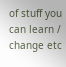of stuff you can learn / change etc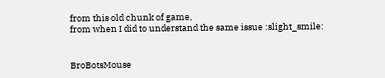from this old chunk of game,
from when I did to understand the same issue :slight_smile:


BroBotsMouse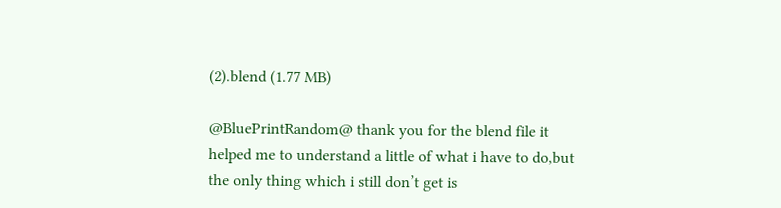(2).blend (1.77 MB)

@BluePrintRandom@ thank you for the blend file it helped me to understand a little of what i have to do,but the only thing which i still don’t get is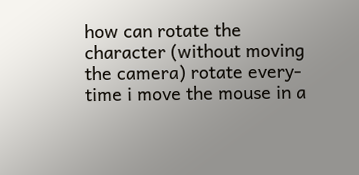how can rotate the character (without moving the camera) rotate every-time i move the mouse in a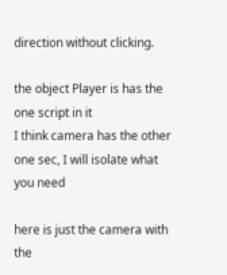direction without clicking.

the object Player is has the one script in it
I think camera has the other
one sec, I will isolate what you need

here is just the camera with the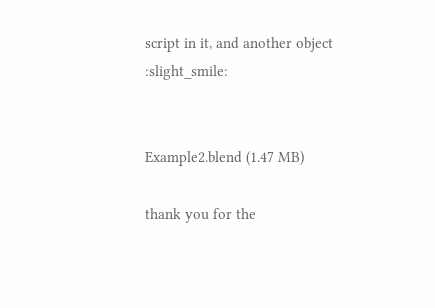script in it, and another object :slight_smile:


Example2.blend (1.47 MB)

thank you for the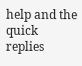help and the quick replies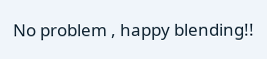No problem , happy blending!!